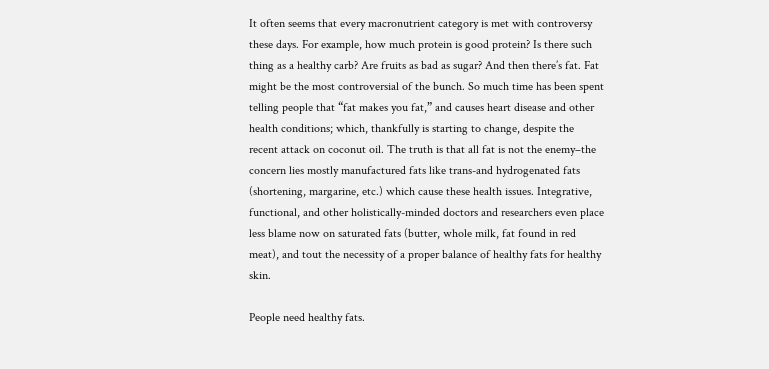It often seems that every macronutrient category is met with controversy these days. For example, how much protein is good protein? Is there such thing as a healthy carb? Are fruits as bad as sugar? And then there’s fat. Fat might be the most controversial of the bunch. So much time has been spent telling people that “fat makes you fat,” and causes heart disease and other health conditions; which, thankfully is starting to change, despite the recent attack on coconut oil. The truth is that all fat is not the enemy–the concern lies mostly manufactured fats like trans-and hydrogenated fats (shortening, margarine, etc.) which cause these health issues. Integrative, functional, and other holistically-minded doctors and researchers even place less blame now on saturated fats (butter, whole milk, fat found in red meat), and tout the necessity of a proper balance of healthy fats for healthy skin.

People need healthy fats.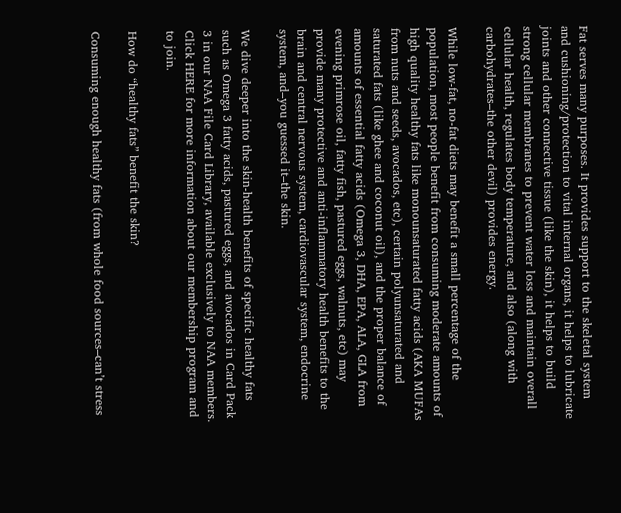Fat serves many purposes. It provides support to the skeletal system and cushioning/protection to vital internal organs, it helps to lubricate joints and other connective tissue (like the skin), it helps to build strong cellular membranes to prevent water loss and maintain overall cellular health, regulates body temperature, and also (along with carbohydrates–the other devil) provides energy.

While low-fat, no-fat diets may benefit a small percentage of the population, most people benefit from consuming moderate amounts of high quality healthy fats like monounsaturated fatty acids (AKA MUFAs from nuts and seeds, avocados, etc), certain polyunsaturated and saturated fats (like ghee and coconut oil), and the proper balance of amounts of essential fatty acids (Omega 3, DHA, EPA, ALA, GLA from evening primrose oil, fatty fish, pastured eggs, walnuts, etc) may provide many protective and anti-inflammatory health benefits to the brain and central nervous system, cardiovascular system, endocrine system, and–you guessed it–the skin.

We dive deeper into the skin-health benefits of specific healthy fats such as Omega 3 fatty acids, pastured eggs, and avocados in Card Pack 3 in our NAA File Card Library, available exclusively to NAA members. Click HERE for more information about our membership program and to join.

How do “healthy fats” benefit the skin?

Consuming enough healthy fats (from whole food sources–can’t stress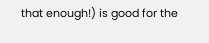that enough!) is good for the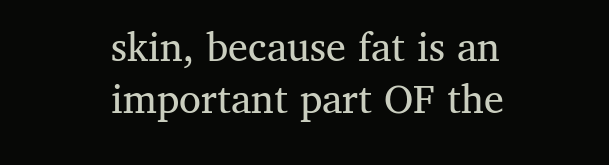skin, because fat is an important part OF the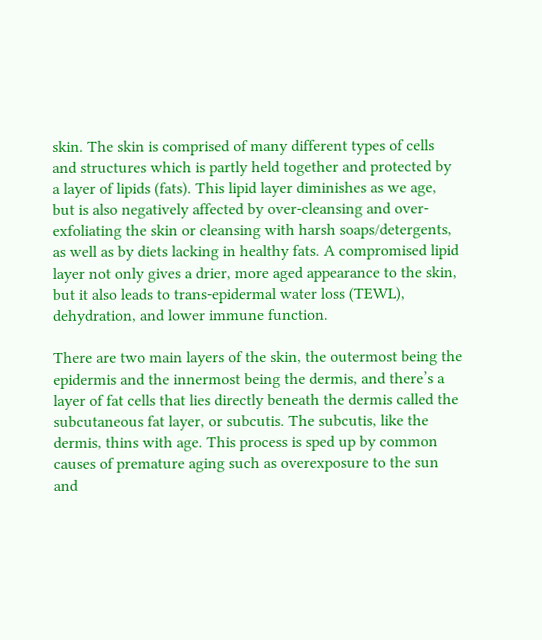skin. The skin is comprised of many different types of cells and structures which is partly held together and protected by a layer of lipids (fats). This lipid layer diminishes as we age, but is also negatively affected by over-cleansing and over-exfoliating the skin or cleansing with harsh soaps/detergents, as well as by diets lacking in healthy fats. A compromised lipid layer not only gives a drier, more aged appearance to the skin, but it also leads to trans-epidermal water loss (TEWL), dehydration, and lower immune function.

There are two main layers of the skin, the outermost being the epidermis and the innermost being the dermis, and there’s a layer of fat cells that lies directly beneath the dermis called the subcutaneous fat layer, or subcutis. The subcutis, like the dermis, thins with age. This process is sped up by common causes of premature aging such as overexposure to the sun and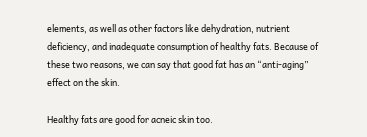elements, as well as other factors like dehydration, nutrient deficiency, and inadequate consumption of healthy fats. Because of these two reasons, we can say that good fat has an “anti-aging” effect on the skin.

Healthy fats are good for acneic skin too.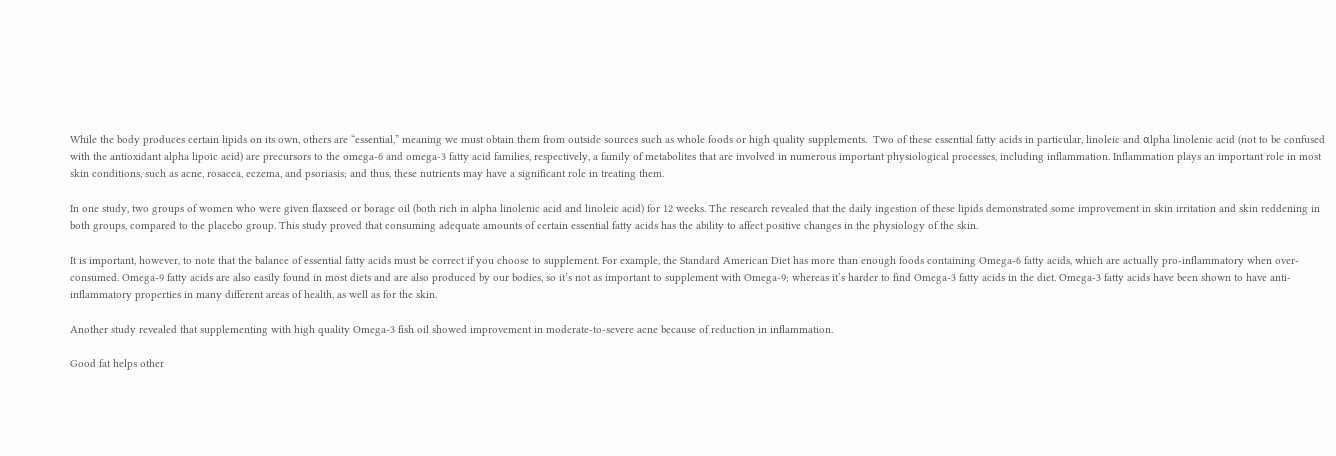While the body produces certain lipids on its own, others are “essential,” meaning we must obtain them from outside sources such as whole foods or high quality supplements.  Two of these essential fatty acids in particular, linoleic and αlpha linolenic acid (not to be confused with the antioxidant alpha lipoic acid) are precursors to the omega-6 and omega-3 fatty acid families, respectively, a family of metabolites that are involved in numerous important physiological processes, including inflammation. Inflammation plays an important role in most skin conditions, such as acne, rosacea, eczema, and psoriasis; and thus, these nutrients may have a significant role in treating them.

In one study, two groups of women who were given flaxseed or borage oil (both rich in alpha linolenic acid and linoleic acid) for 12 weeks. The research revealed that the daily ingestion of these lipids demonstrated some improvement in skin irritation and skin reddening in both groups, compared to the placebo group. This study proved that consuming adequate amounts of certain essential fatty acids has the ability to affect positive changes in the physiology of the skin.

It is important, however, to note that the balance of essential fatty acids must be correct if you choose to supplement. For example, the Standard American Diet has more than enough foods containing Omega-6 fatty acids, which are actually pro-inflammatory when over-consumed. Omega-9 fatty acids are also easily found in most diets and are also produced by our bodies, so it’s not as important to supplement with Omega-9; whereas it’s harder to find Omega-3 fatty acids in the diet. Omega-3 fatty acids have been shown to have anti-inflammatory properties in many different areas of health, as well as for the skin.

Another study revealed that supplementing with high quality Omega-3 fish oil showed improvement in moderate-to-severe acne because of reduction in inflammation.

Good fat helps other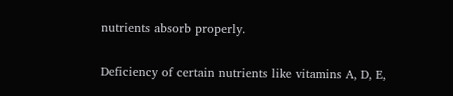nutrients absorb properly.

Deficiency of certain nutrients like vitamins A, D, E,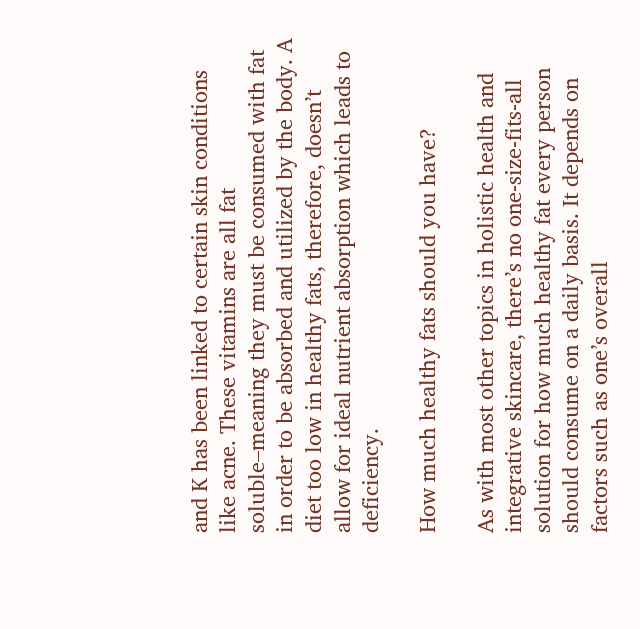and K has been linked to certain skin conditions like acne. These vitamins are all fat soluble–meaning they must be consumed with fat in order to be absorbed and utilized by the body. A diet too low in healthy fats, therefore, doesn’t allow for ideal nutrient absorption which leads to deficiency.

How much healthy fats should you have?

As with most other topics in holistic health and integrative skincare, there’s no one-size-fits-all solution for how much healthy fat every person should consume on a daily basis. It depends on factors such as one’s overall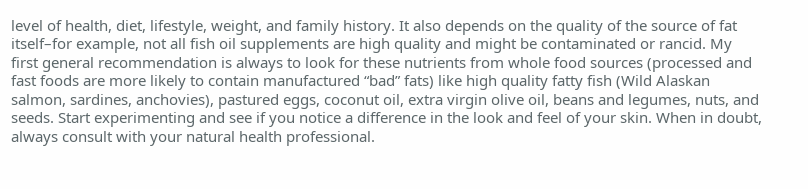level of health, diet, lifestyle, weight, and family history. It also depends on the quality of the source of fat itself–for example, not all fish oil supplements are high quality and might be contaminated or rancid. My first general recommendation is always to look for these nutrients from whole food sources (processed and fast foods are more likely to contain manufactured “bad” fats) like high quality fatty fish (Wild Alaskan salmon, sardines, anchovies), pastured eggs, coconut oil, extra virgin olive oil, beans and legumes, nuts, and seeds. Start experimenting and see if you notice a difference in the look and feel of your skin. When in doubt, always consult with your natural health professional.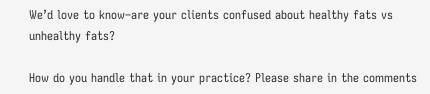We’d love to know–are your clients confused about healthy fats vs unhealthy fats?

How do you handle that in your practice? Please share in the comments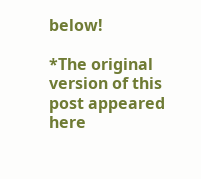below!

*The original version of this post appeared here